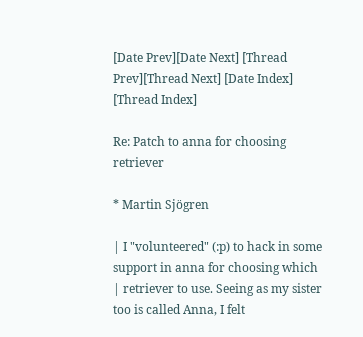[Date Prev][Date Next] [Thread Prev][Thread Next] [Date Index] [Thread Index]

Re: Patch to anna for choosing retriever

* Martin Sjögren

| I "volunteered" (:p) to hack in some support in anna for choosing which
| retriever to use. Seeing as my sister too is called Anna, I felt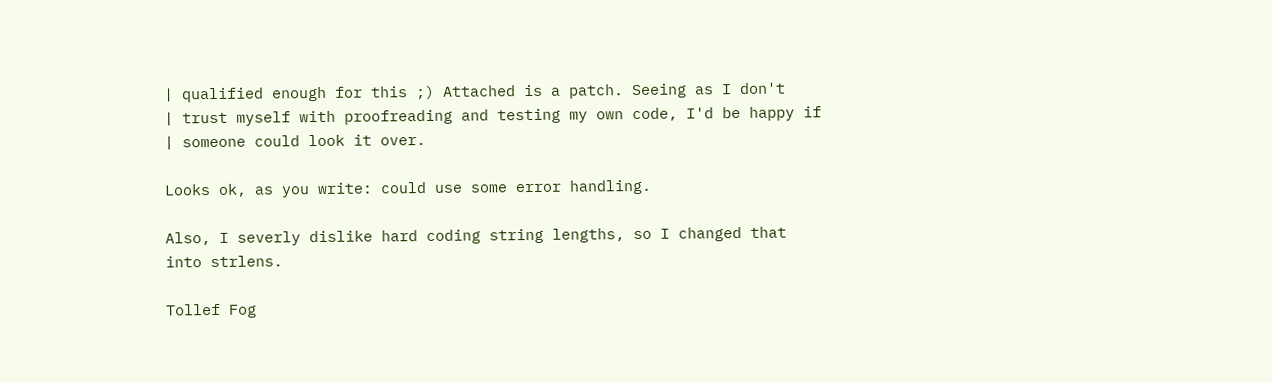| qualified enough for this ;) Attached is a patch. Seeing as I don't
| trust myself with proofreading and testing my own code, I'd be happy if
| someone could look it over.

Looks ok, as you write: could use some error handling.

Also, I severly dislike hard coding string lengths, so I changed that
into strlens.

Tollef Fog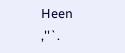Heen                                                        ,''`.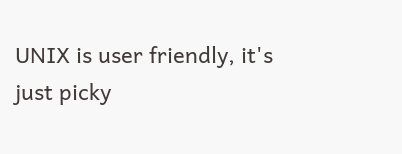UNIX is user friendly, it's just picky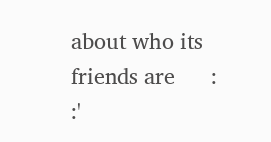about who its friends are      : :'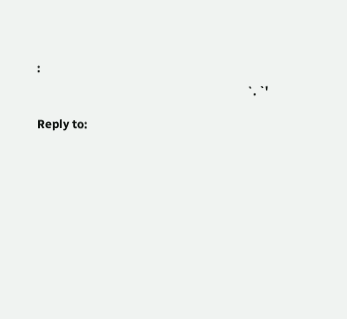:
                                                                      `. `'

Reply to: